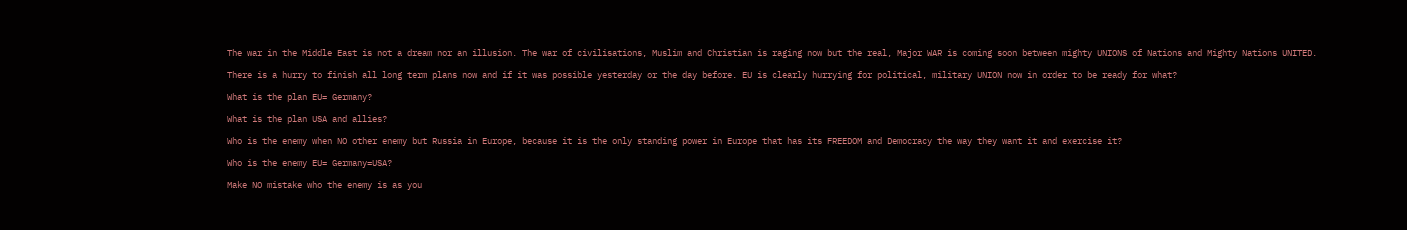The war in the Middle East is not a dream nor an illusion. The war of civilisations, Muslim and Christian is raging now but the real, Major WAR is coming soon between mighty UNIONS of Nations and Mighty Nations UNITED.

There is a hurry to finish all long term plans now and if it was possible yesterday or the day before. EU is clearly hurrying for political, military UNION now in order to be ready for what?

What is the plan EU= Germany?

What is the plan USA and allies?

Who is the enemy when NO other enemy but Russia in Europe, because it is the only standing power in Europe that has its FREEDOM and Democracy the way they want it and exercise it?

Who is the enemy EU= Germany=USA?

Make NO mistake who the enemy is as you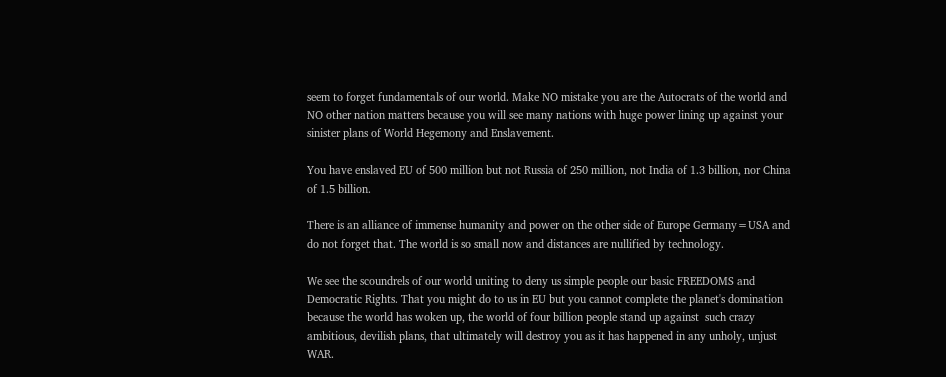seem to forget fundamentals of our world. Make NO mistake you are the Autocrats of the world and NO other nation matters because you will see many nations with huge power lining up against your sinister plans of World Hegemony and Enslavement.

You have enslaved EU of 500 million but not Russia of 250 million, not India of 1.3 billion, nor China of 1.5 billion.

There is an alliance of immense humanity and power on the other side of Europe Germany=USA and do not forget that. The world is so small now and distances are nullified by technology.

We see the scoundrels of our world uniting to deny us simple people our basic FREEDOMS and Democratic Rights. That you might do to us in EU but you cannot complete the planet's domination because the world has woken up, the world of four billion people stand up against  such crazy ambitious, devilish plans, that ultimately will destroy you as it has happened in any unholy, unjust WAR.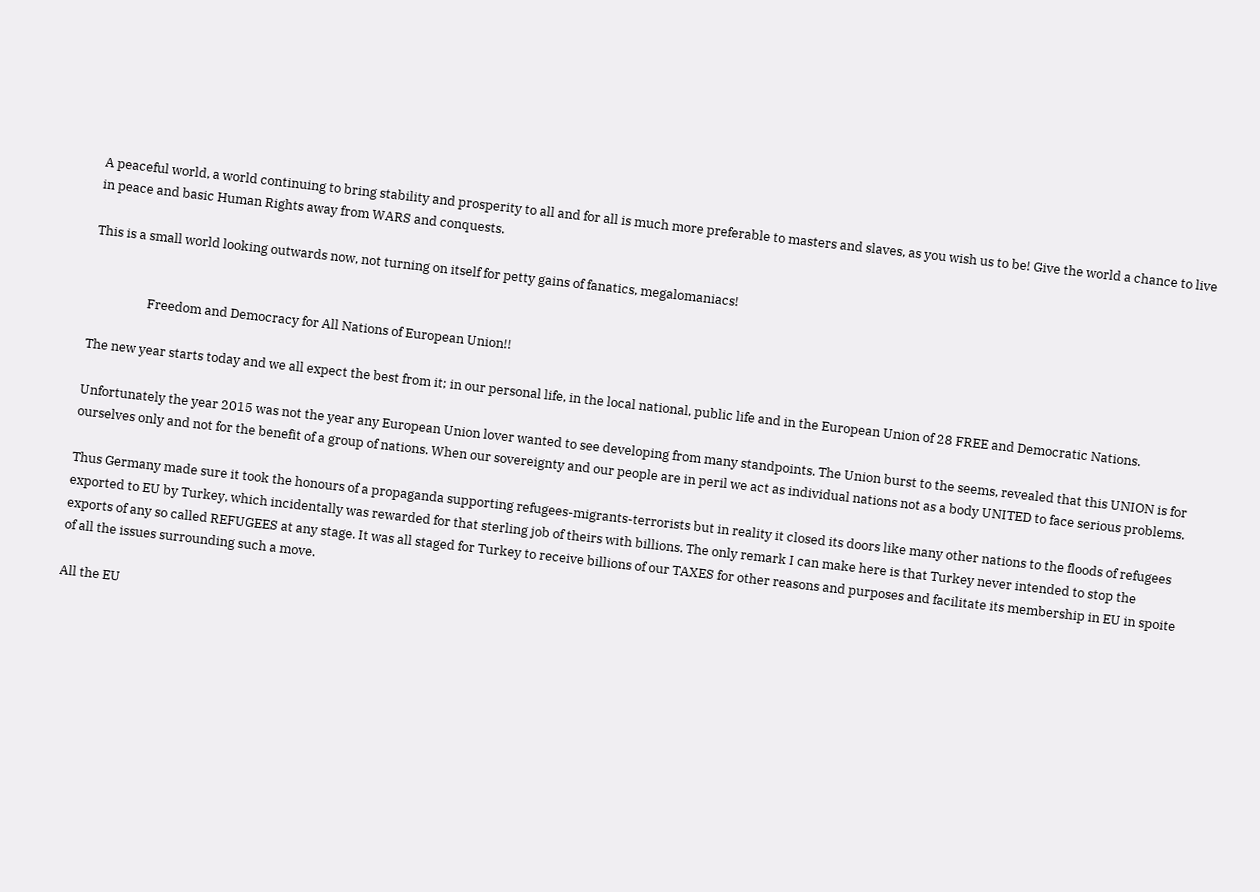A peaceful world, a world continuing to bring stability and prosperity to all and for all is much more preferable to masters and slaves, as you wish us to be! Give the world a chance to live in peace and basic Human Rights away from WARS and conquests.

This is a small world looking outwards now, not turning on itself for petty gains of fanatics, megalomaniacs!


                   Freedom and Democracy for All Nations of European Union!!

The new year starts today and we all expect the best from it; in our personal life, in the local national, public life and in the European Union of 28 FREE and Democratic Nations.

Unfortunately the year 2015 was not the year any European Union lover wanted to see developing from many standpoints. The Union burst to the seems, revealed that this UNION is for ourselves only and not for the benefit of a group of nations. When our sovereignty and our people are in peril we act as individual nations not as a body UNITED to face serious problems.

Thus Germany made sure it took the honours of a propaganda supporting refugees-migrants-terrorists but in reality it closed its doors like many other nations to the floods of refugees exported to EU by Turkey, which incidentally was rewarded for that sterling job of theirs with billions. The only remark I can make here is that Turkey never intended to stop the exports of any so called REFUGEES at any stage. It was all staged for Turkey to receive billions of our TAXES for other reasons and purposes and facilitate its membership in EU in spoite of all the issues surrounding such a move.

All the EU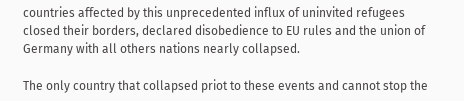countries affected by this unprecedented influx of uninvited refugees closed their borders, declared disobedience to EU rules and the union of Germany with all others nations nearly collapsed.

The only country that collapsed priot to these events and cannot stop the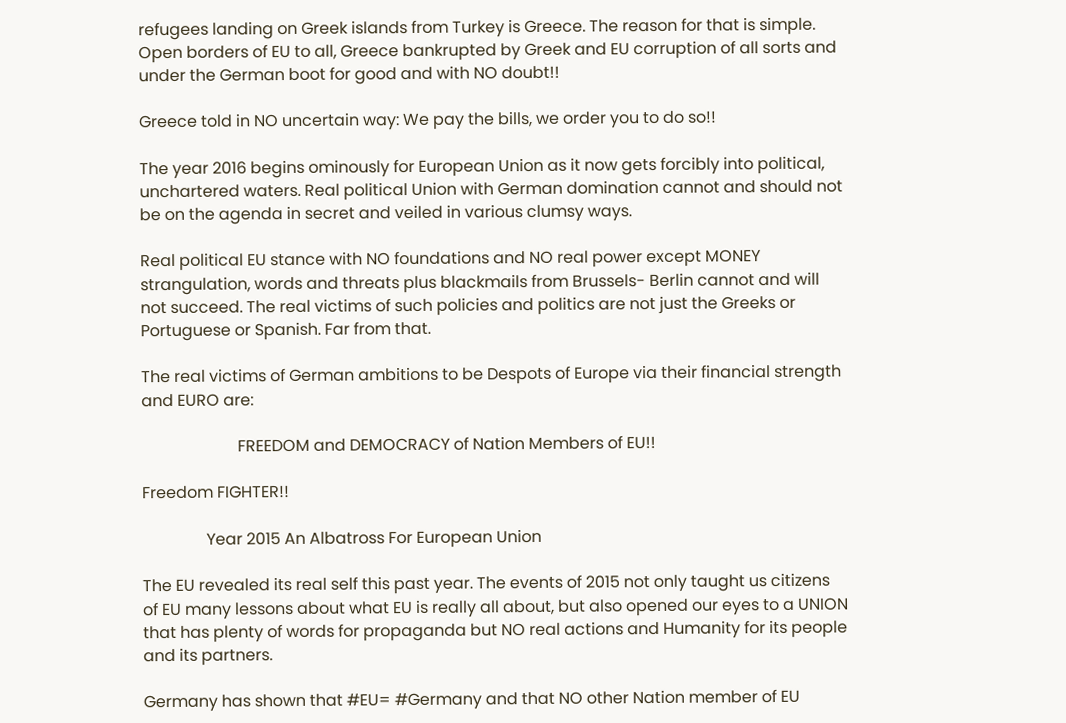refugees landing on Greek islands from Turkey is Greece. The reason for that is simple. Open borders of EU to all, Greece bankrupted by Greek and EU corruption of all sorts and under the German boot for good and with NO doubt!!

Greece told in NO uncertain way: We pay the bills, we order you to do so!!

The year 2016 begins ominously for European Union as it now gets forcibly into political, unchartered waters. Real political Union with German domination cannot and should not be on the agenda in secret and veiled in various clumsy ways.

Real political EU stance with NO foundations and NO real power except MONEY strangulation, words and threats plus blackmails from Brussels- Berlin cannot and will not succeed. The real victims of such policies and politics are not just the Greeks or Portuguese or Spanish. Far from that.

The real victims of German ambitions to be Despots of Europe via their financial strength and EURO are:

                        FREEDOM and DEMOCRACY of Nation Members of EU!!

Freedom FIGHTER!!

                Year 2015 An Albatross For European Union

The EU revealed its real self this past year. The events of 2015 not only taught us citizens of EU many lessons about what EU is really all about, but also opened our eyes to a UNION that has plenty of words for propaganda but NO real actions and Humanity for its people and its partners.

Germany has shown that #EU= #Germany and that NO other Nation member of EU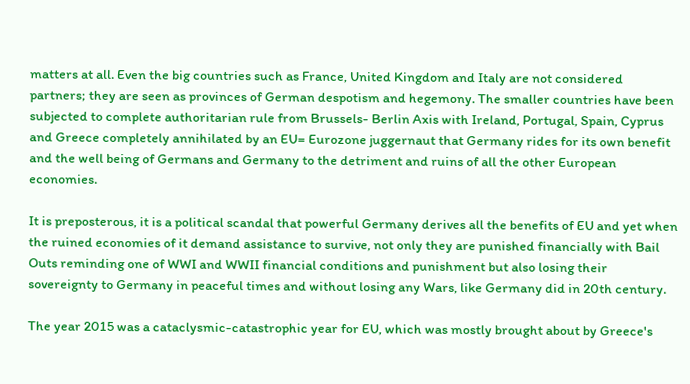matters at all. Even the big countries such as France, United Kingdom and Italy are not considered partners; they are seen as provinces of German despotism and hegemony. The smaller countries have been subjected to complete authoritarian rule from Brussels- Berlin Axis with Ireland, Portugal, Spain, Cyprus and Greece completely annihilated by an EU= Eurozone juggernaut that Germany rides for its own benefit and the well being of Germans and Germany to the detriment and ruins of all the other European economies.

It is preposterous, it is a political scandal that powerful Germany derives all the benefits of EU and yet when the ruined economies of it demand assistance to survive, not only they are punished financially with Bail Outs reminding one of WWI and WWII financial conditions and punishment but also losing their sovereignty to Germany in peaceful times and without losing any Wars, like Germany did in 20th century.

The year 2015 was a cataclysmic-catastrophic year for EU, which was mostly brought about by Greece's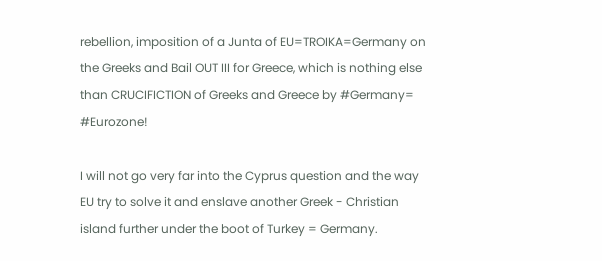rebellion, imposition of a Junta of EU=TROIKA=Germany on the Greeks and Bail OUT III for Greece, which is nothing else than CRUCIFICTION of Greeks and Greece by #Germany= #Eurozone!

I will not go very far into the Cyprus question and the way EU try to solve it and enslave another Greek - Christian island further under the boot of Turkey = Germany.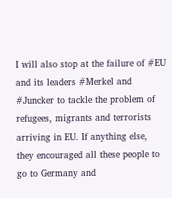I will also stop at the failure of #EU and its leaders #Merkel and #Juncker to tackle the problem of refugees, migrants and terrorists arriving in EU. If anything else, they encouraged all these people to go to Germany and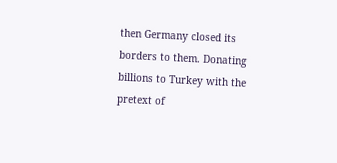then Germany closed its borders to them. Donating billions to Turkey with the pretext of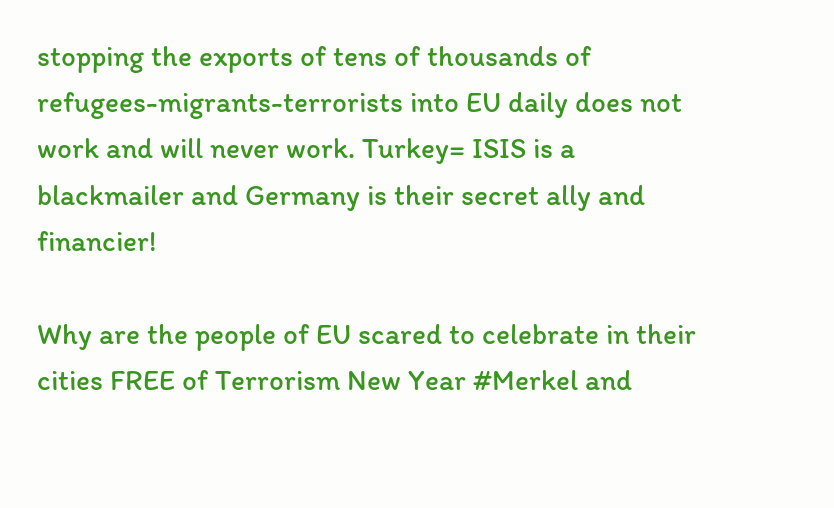stopping the exports of tens of thousands of refugees-migrants-terrorists into EU daily does not work and will never work. Turkey= ISIS is a blackmailer and Germany is their secret ally and financier!

Why are the people of EU scared to celebrate in their cities FREE of Terrorism New Year #Merkel and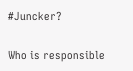#Juncker?

Who is responsible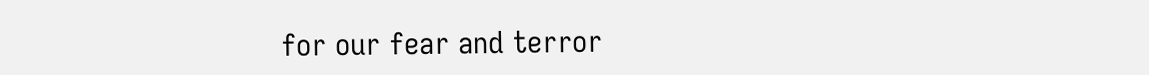for our fear and terror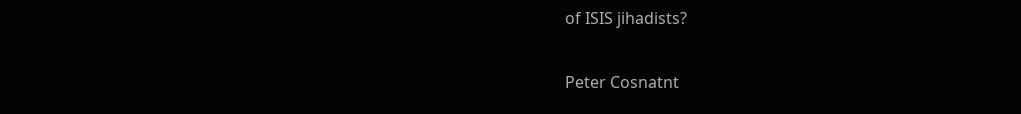of ISIS jihadists?

Peter Cosnatnt